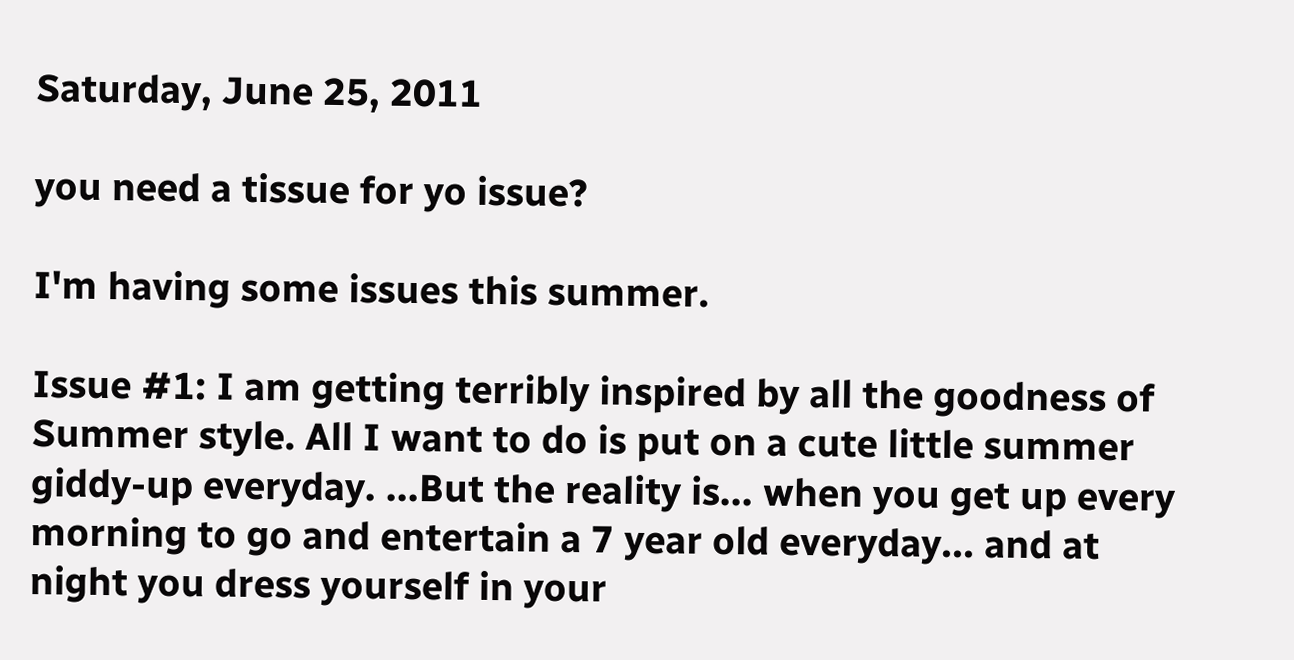Saturday, June 25, 2011

you need a tissue for yo issue?

I'm having some issues this summer.

Issue #1: I am getting terribly inspired by all the goodness of Summer style. All I want to do is put on a cute little summer giddy-up everyday. ...But the reality is... when you get up every morning to go and entertain a 7 year old everyday... and at night you dress yourself in your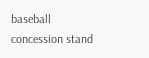baseball concession stand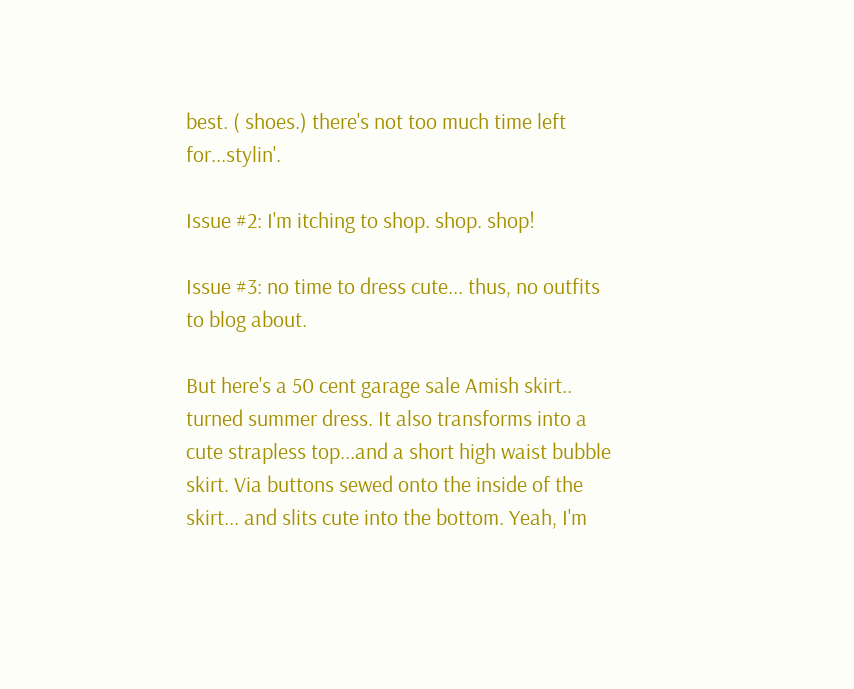best. ( shoes.) there's not too much time left for...stylin'.

Issue #2: I'm itching to shop. shop. shop!

Issue #3: no time to dress cute... thus, no outfits to blog about.

But here's a 50 cent garage sale Amish skirt.. turned summer dress. It also transforms into a cute strapless top...and a short high waist bubble skirt. Via buttons sewed onto the inside of the skirt... and slits cute into the bottom. Yeah, I'm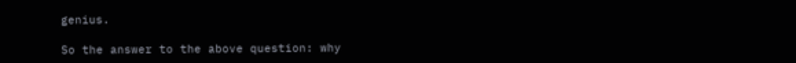genius.

So the answer to the above question: why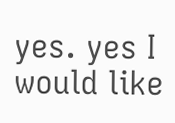yes. yes I would like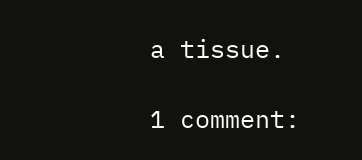a tissue.

1 comment: